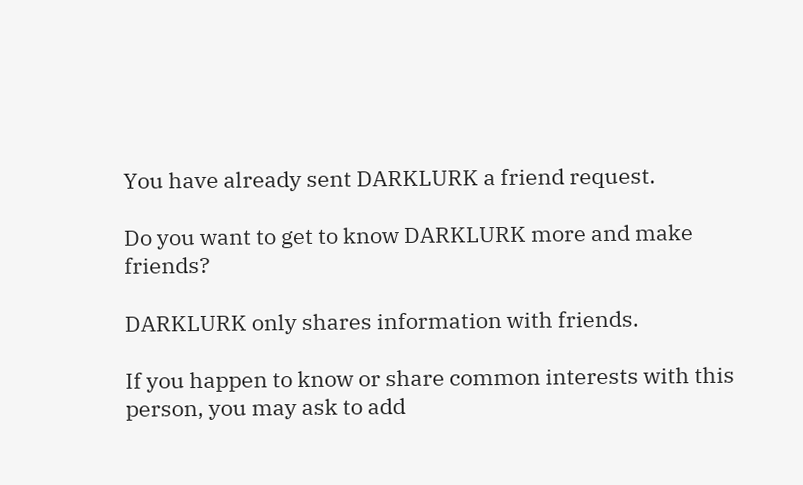You have already sent DARKLURK a friend request.

Do you want to get to know DARKLURK more and make friends?

DARKLURK only shares information with friends.

If you happen to know or share common interests with this person, you may ask to add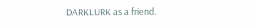DARKLURK as a friend.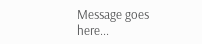Message goes here...